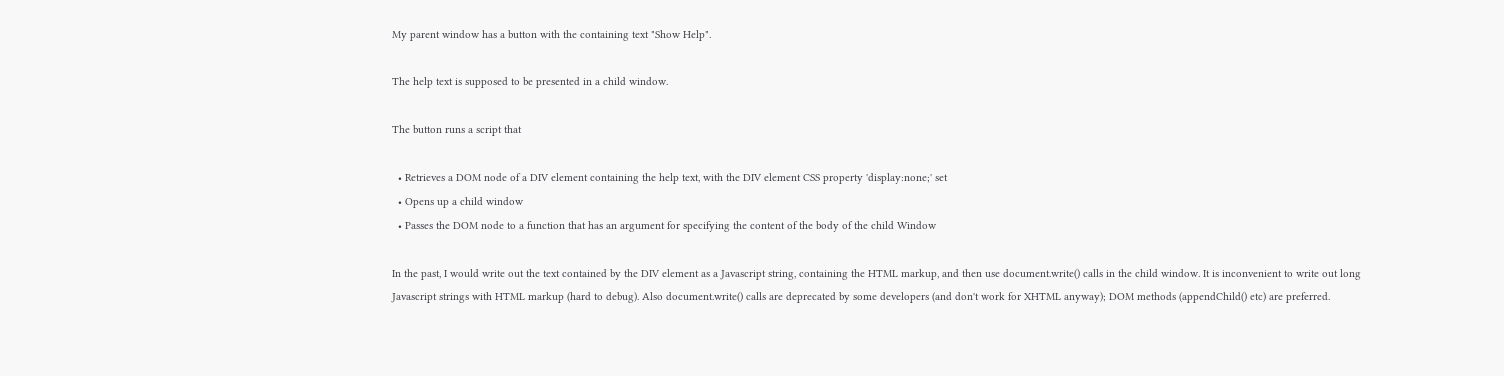My parent window has a button with the containing text "Show Help".

The help text is supposed to be presented in a child window.

The button runs a script that

  • Retrieves a DOM node of a DIV element containing the help text, with the DIV element CSS property 'display:none;' set
  • Opens up a child window
  • Passes the DOM node to a function that has an argument for specifying the content of the body of the child Window

In the past, I would write out the text contained by the DIV element as a Javascript string, containing the HTML markup, and then use document.write() calls in the child window. It is inconvenient to write out long Javascript strings with HTML markup (hard to debug). Also document.write() calls are deprecated by some developers (and don't work for XHTML anyway); DOM methods (appendChild() etc) are preferred.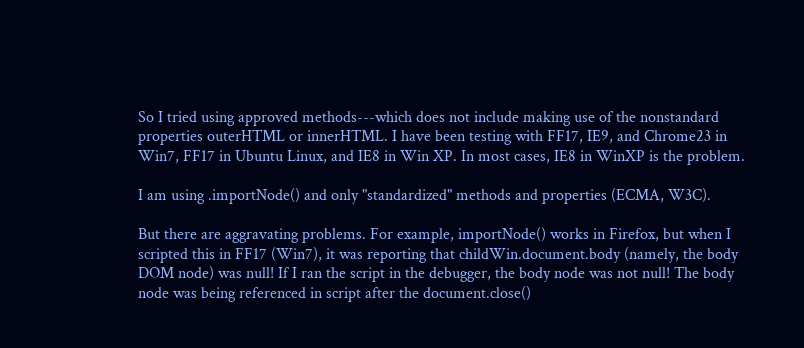So I tried using approved methods---which does not include making use of the nonstandard properties outerHTML or innerHTML. I have been testing with FF17, IE9, and Chrome23 in Win7, FF17 in Ubuntu Linux, and IE8 in Win XP. In most cases, IE8 in WinXP is the problem.

I am using .importNode() and only "standardized" methods and properties (ECMA, W3C).

But there are aggravating problems. For example, importNode() works in Firefox, but when I scripted this in FF17 (Win7), it was reporting that childWin.document.body (namely, the body DOM node) was null! If I ran the script in the debugger, the body node was not null! The body node was being referenced in script after the document.close()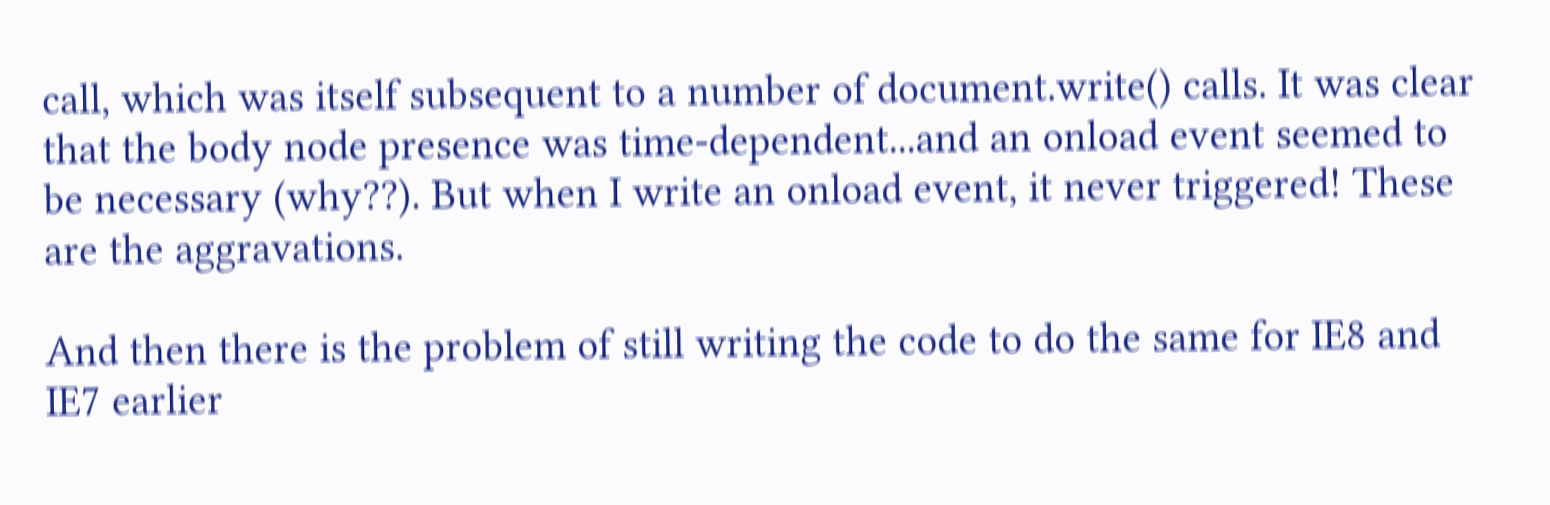call, which was itself subsequent to a number of document.write() calls. It was clear that the body node presence was time-dependent...and an onload event seemed to be necessary (why??). But when I write an onload event, it never triggered! These are the aggravations.

And then there is the problem of still writing the code to do the same for IE8 and IE7 earlier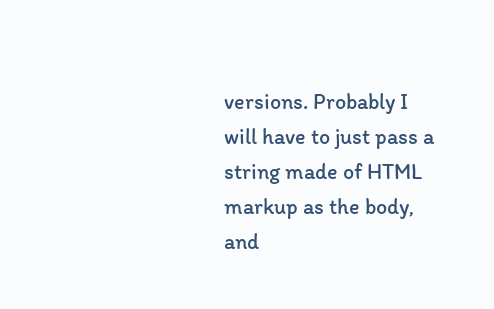versions. Probably I will have to just pass a string made of HTML markup as the body, and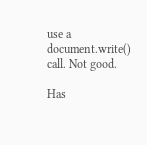use a document.write() call. Not good.

Has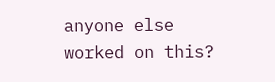anyone else worked on this?